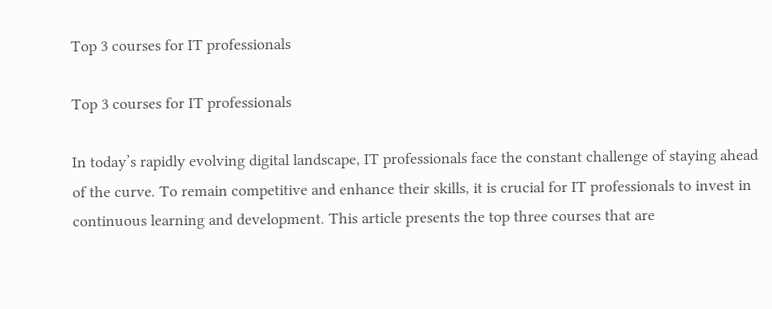Top 3 courses for IT professionals

Top 3 courses for IT professionals

In today’s rapidly evolving digital landscape, IT professionals face the constant challenge of staying ahead of the curve. To remain competitive and enhance their skills, it is crucial for IT professionals to invest in continuous learning and development. This article presents the top three courses that are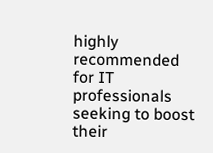highly recommended for IT professionals seeking to boost their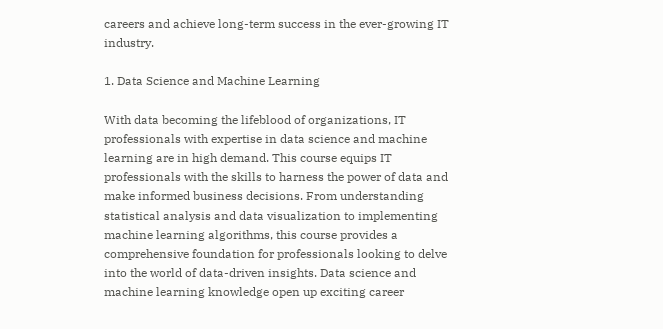careers and achieve long-term success in the ever-growing IT industry.

1. Data Science and Machine Learning

With data becoming the lifeblood of organizations, IT professionals with expertise in data science and machine learning are in high demand. This course equips IT professionals with the skills to harness the power of data and make informed business decisions. From understanding statistical analysis and data visualization to implementing machine learning algorithms, this course provides a comprehensive foundation for professionals looking to delve into the world of data-driven insights. Data science and machine learning knowledge open up exciting career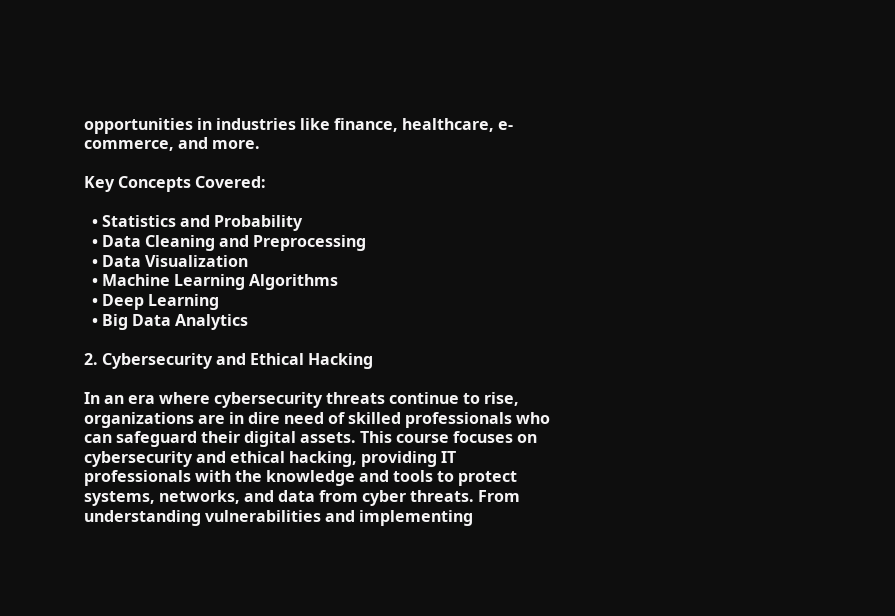opportunities in industries like finance, healthcare, e-commerce, and more.

Key Concepts Covered:

  • Statistics and Probability
  • Data Cleaning and Preprocessing
  • Data Visualization
  • Machine Learning Algorithms
  • Deep Learning
  • Big Data Analytics

2. Cybersecurity and Ethical Hacking

In an era where cybersecurity threats continue to rise, organizations are in dire need of skilled professionals who can safeguard their digital assets. This course focuses on cybersecurity and ethical hacking, providing IT professionals with the knowledge and tools to protect systems, networks, and data from cyber threats. From understanding vulnerabilities and implementing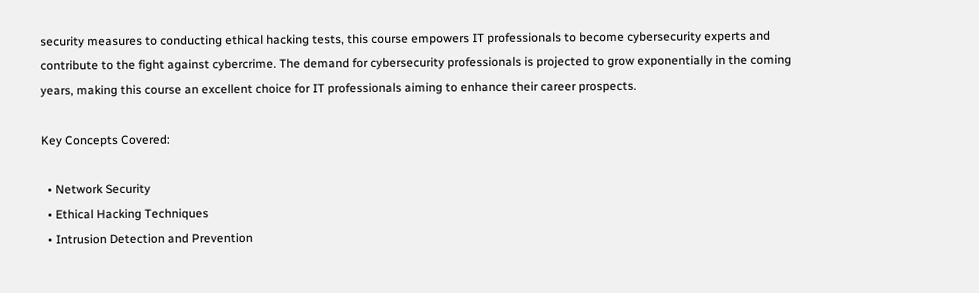security measures to conducting ethical hacking tests, this course empowers IT professionals to become cybersecurity experts and contribute to the fight against cybercrime. The demand for cybersecurity professionals is projected to grow exponentially in the coming years, making this course an excellent choice for IT professionals aiming to enhance their career prospects.

Key Concepts Covered:

  • Network Security
  • Ethical Hacking Techniques
  • Intrusion Detection and Prevention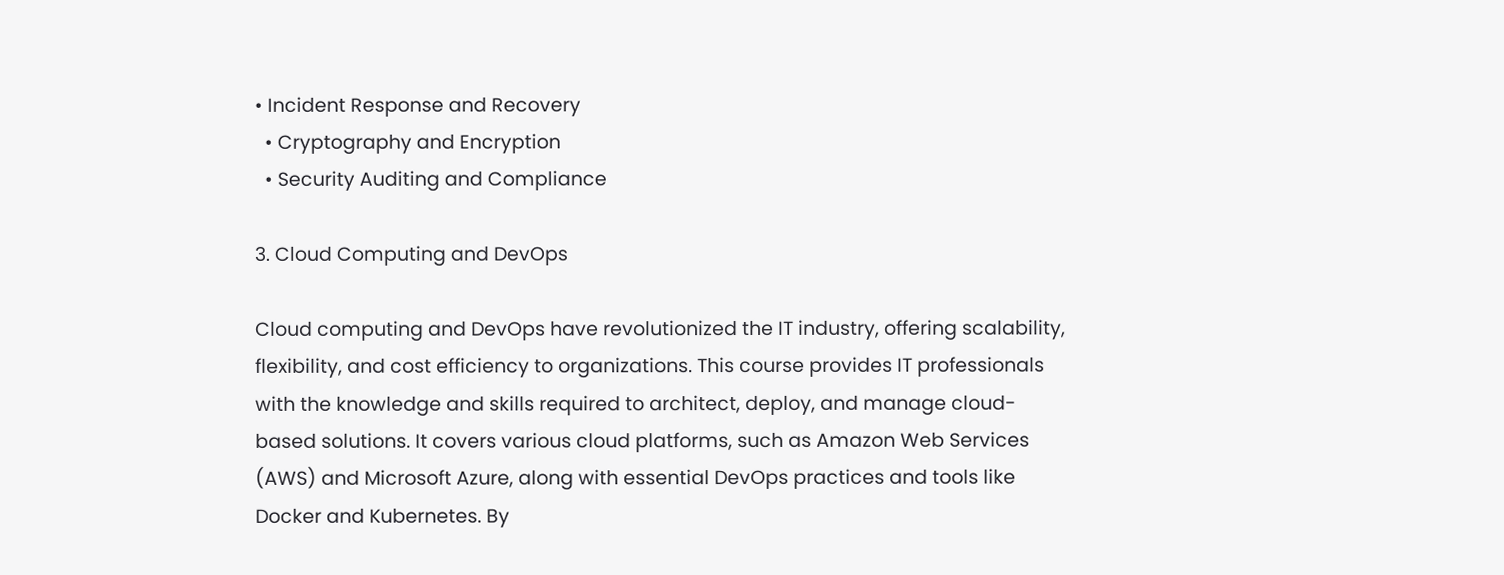• Incident Response and Recovery
  • Cryptography and Encryption
  • Security Auditing and Compliance

3. Cloud Computing and DevOps

Cloud computing and DevOps have revolutionized the IT industry, offering scalability, flexibility, and cost efficiency to organizations. This course provides IT professionals with the knowledge and skills required to architect, deploy, and manage cloud-based solutions. It covers various cloud platforms, such as Amazon Web Services (AWS) and Microsoft Azure, along with essential DevOps practices and tools like Docker and Kubernetes. By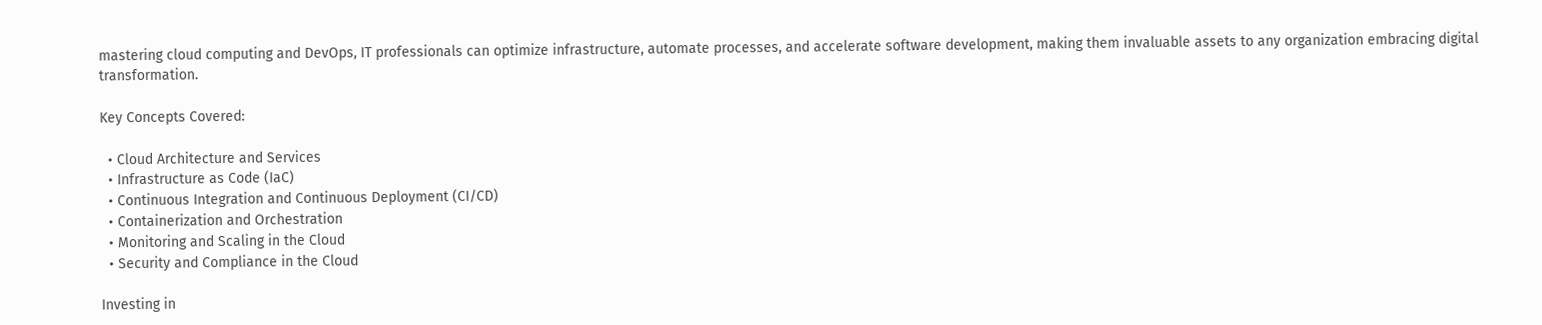mastering cloud computing and DevOps, IT professionals can optimize infrastructure, automate processes, and accelerate software development, making them invaluable assets to any organization embracing digital transformation.

Key Concepts Covered:

  • Cloud Architecture and Services
  • Infrastructure as Code (IaC)
  • Continuous Integration and Continuous Deployment (CI/CD)
  • Containerization and Orchestration
  • Monitoring and Scaling in the Cloud
  • Security and Compliance in the Cloud

Investing in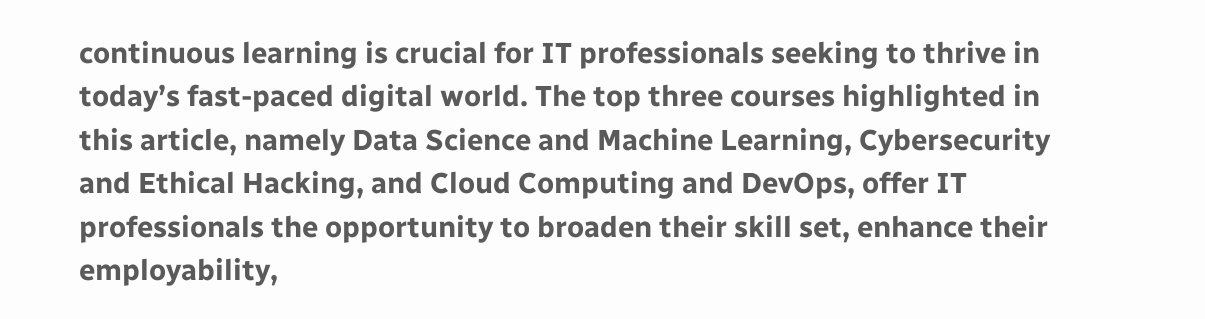continuous learning is crucial for IT professionals seeking to thrive in today’s fast-paced digital world. The top three courses highlighted in this article, namely Data Science and Machine Learning, Cybersecurity and Ethical Hacking, and Cloud Computing and DevOps, offer IT professionals the opportunity to broaden their skill set, enhance their employability,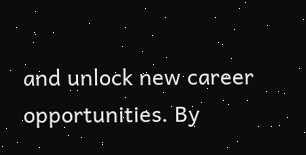and unlock new career opportunities. By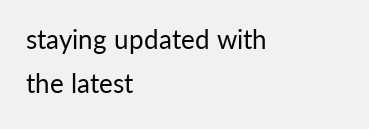staying updated with the latest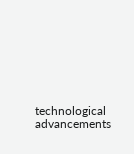technological advancements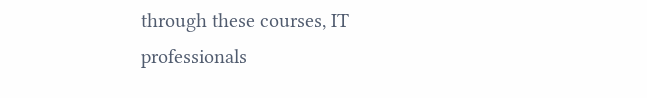through these courses, IT professionals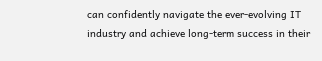can confidently navigate the ever-evolving IT industry and achieve long-term success in their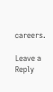careers.

Leave a Reply